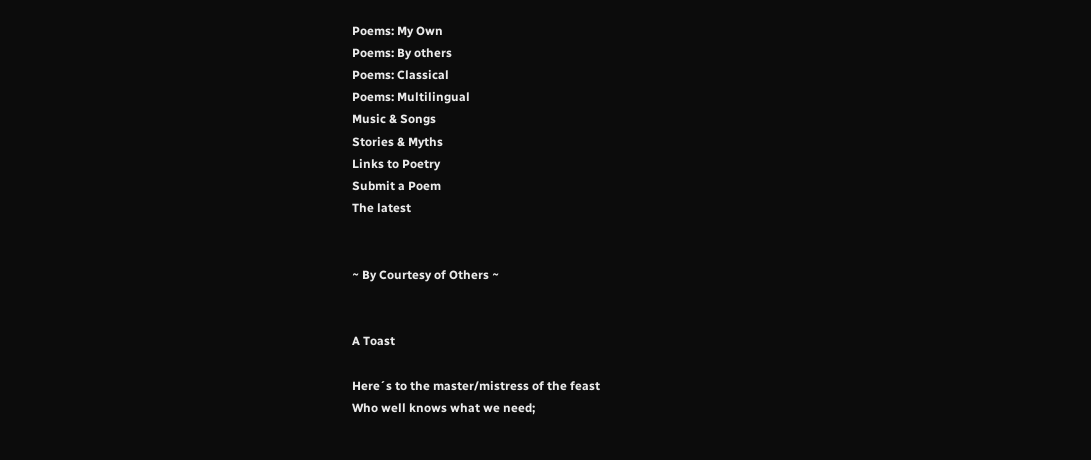Poems: My Own
Poems: By others
Poems: Classical
Poems: Multilingual
Music & Songs
Stories & Myths
Links to Poetry
Submit a Poem
The latest


~ By Courtesy of Others ~


A Toast

Here´s to the master/mistress of the feast
Who well knows what we need;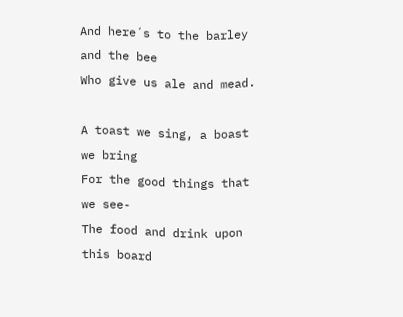And here´s to the barley and the bee
Who give us ale and mead.

A toast we sing, a boast we bring
For the good things that we see-
The food and drink upon this board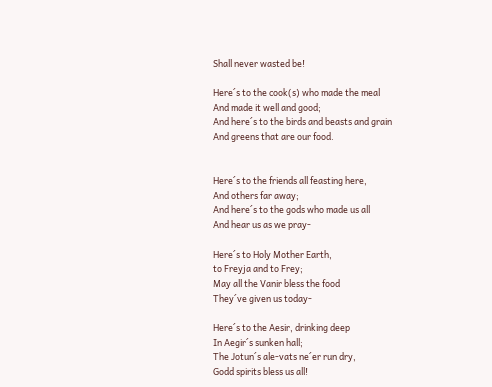Shall never wasted be!

Here´s to the cook(s) who made the meal
And made it well and good;
And here´s to the birds and beasts and grain
And greens that are our food.


Here´s to the friends all feasting here,
And others far away;
And here´s to the gods who made us all
And hear us as we pray-

Here´s to Holy Mother Earth,
to Freyja and to Frey;
May all the Vanir bless the food
They´ve given us today-

Here´s to the Aesir, drinking deep
In Aegir´s sunken hall;
The Jotun´s ale-vats ne´er run dry,
Godd spirits bless us all!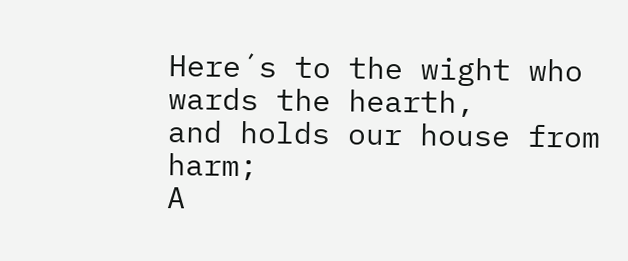Here´s to the wight who wards the hearth,
and holds our house from harm;
A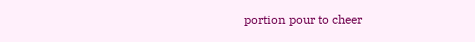portion pour to cheer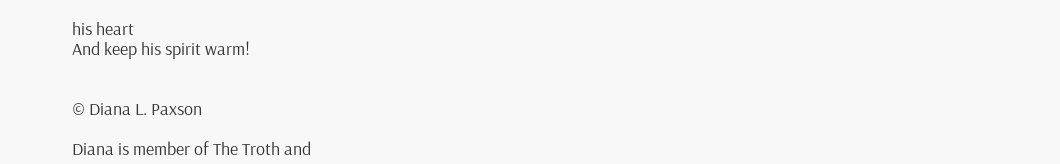his heart
And keep his spirit warm!


© Diana L. Paxson

Diana is member of The Troth and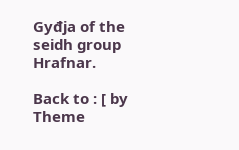Gyđja of the seidh group Hrafnar.

Back to : [ by Theme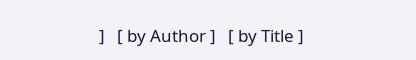]   [ by Author ]   [ by Title ]